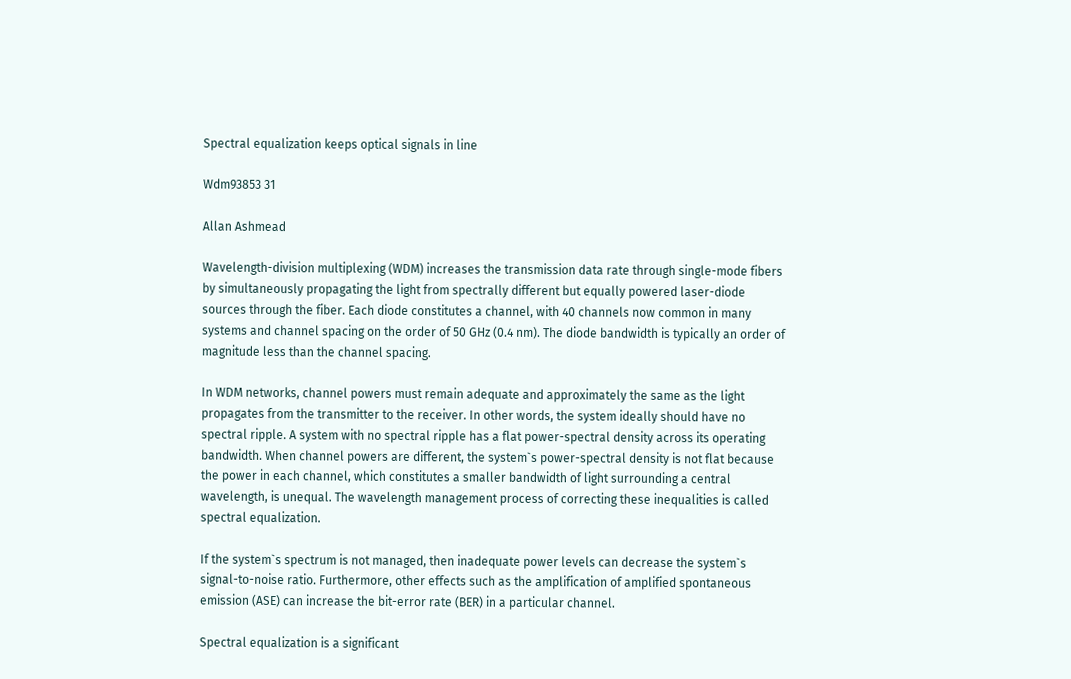Spectral equalization keeps optical signals in line

Wdm93853 31

Allan Ashmead

Wavelength-division multiplexing (WDM) increases the transmission data rate through single-mode fibers by simultaneously propagating the light from spectrally different but equally powered laser-diode sources through the fiber. Each diode constitutes a channel, with 40 channels now common in many systems and channel spacing on the order of 50 GHz (0.4 nm). The diode bandwidth is typically an order of magnitude less than the channel spacing.

In WDM networks, channel powers must remain adequate and approximately the same as the light propagates from the transmitter to the receiver. In other words, the system ideally should have no spectral ripple. A system with no spectral ripple has a flat power-spectral density across its operating bandwidth. When channel powers are different, the system`s power-spectral density is not flat because the power in each channel, which constitutes a smaller bandwidth of light surrounding a central wavelength, is unequal. The wavelength management process of correcting these inequalities is called spectral equalization.

If the system`s spectrum is not managed, then inadequate power levels can decrease the system`s signal-to-noise ratio. Furthermore, other effects such as the amplification of amplified spontaneous emission (ASE) can increase the bit-error rate (BER) in a particular channel.

Spectral equalization is a significant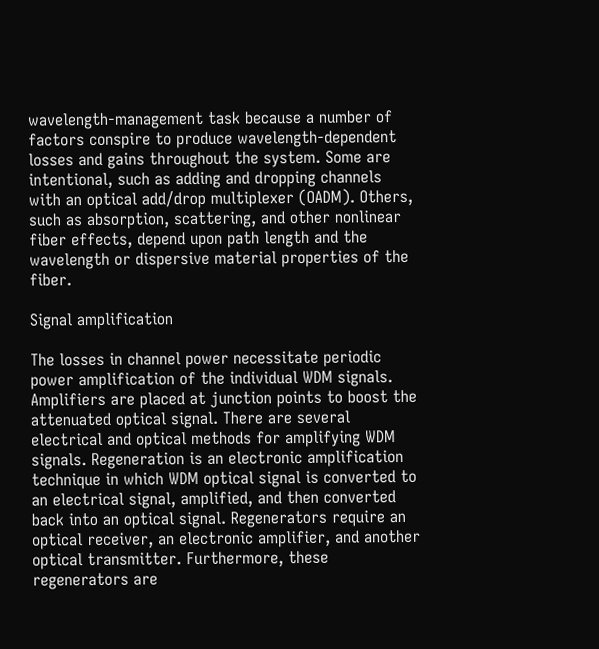wavelength-management task because a number of factors conspire to produce wavelength-dependent losses and gains throughout the system. Some are intentional, such as adding and dropping channels with an optical add/drop multiplexer (OADM). Others, such as absorption, scattering, and other nonlinear fiber effects, depend upon path length and the wavelength or dispersive material properties of the fiber.

Signal amplification

The losses in channel power necessitate periodic power amplification of the individual WDM signals. Amplifiers are placed at junction points to boost the attenuated optical signal. There are several electrical and optical methods for amplifying WDM signals. Regeneration is an electronic amplification technique in which WDM optical signal is converted to an electrical signal, amplified, and then converted back into an optical signal. Regenerators require an optical receiver, an electronic amplifier, and another optical transmitter. Furthermore, these regenerators are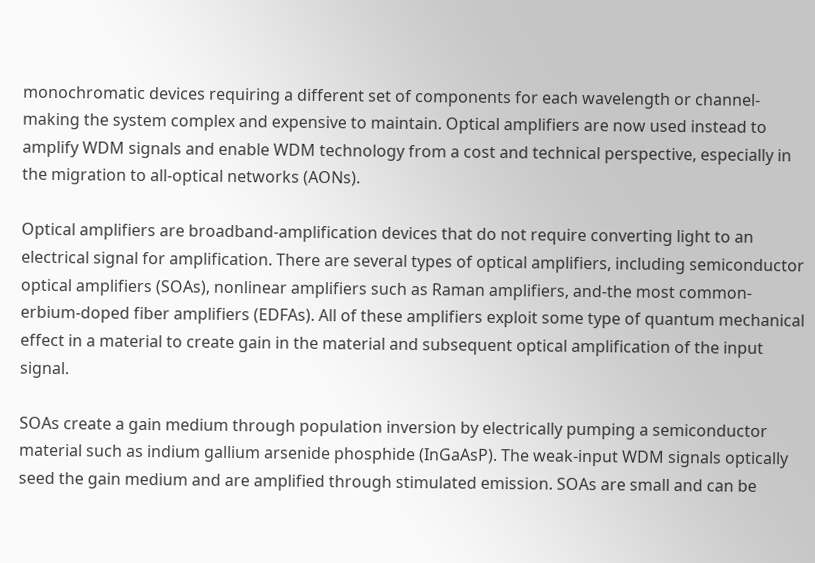monochromatic devices requiring a different set of components for each wavelength or channel-making the system complex and expensive to maintain. Optical amplifiers are now used instead to amplify WDM signals and enable WDM technology from a cost and technical perspective, especially in the migration to all-optical networks (AONs).

Optical amplifiers are broadband-amplification devices that do not require converting light to an electrical signal for amplification. There are several types of optical amplifiers, including semiconductor optical amplifiers (SOAs), nonlinear amplifiers such as Raman amplifiers, and-the most common-erbium-doped fiber amplifiers (EDFAs). All of these amplifiers exploit some type of quantum mechanical effect in a material to create gain in the material and subsequent optical amplification of the input signal.

SOAs create a gain medium through population inversion by electrically pumping a semiconductor material such as indium gallium arsenide phosphide (InGaAsP). The weak-input WDM signals optically seed the gain medium and are amplified through stimulated emission. SOAs are small and can be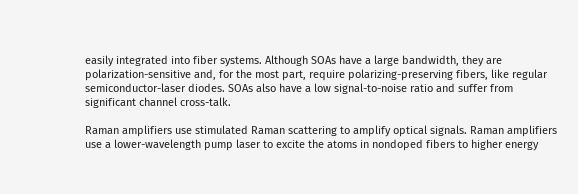easily integrated into fiber systems. Although SOAs have a large bandwidth, they are polarization-sensitive and, for the most part, require polarizing-preserving fibers, like regular semiconductor-laser diodes. SOAs also have a low signal-to-noise ratio and suffer from significant channel cross-talk.

Raman amplifiers use stimulated Raman scattering to amplify optical signals. Raman amplifiers use a lower-wavelength pump laser to excite the atoms in nondoped fibers to higher energy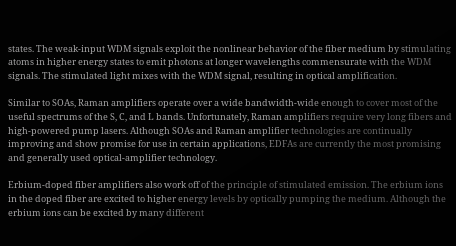states. The weak-input WDM signals exploit the nonlinear behavior of the fiber medium by stimulating atoms in higher energy states to emit photons at longer wavelengths commensurate with the WDM signals. The stimulated light mixes with the WDM signal, resulting in optical amplification.

Similar to SOAs, Raman amplifiers operate over a wide bandwidth-wide enough to cover most of the useful spectrums of the S, C, and L bands. Unfortunately, Raman amplifiers require very long fibers and high-powered pump lasers. Although SOAs and Raman amplifier technologies are continually improving and show promise for use in certain applications, EDFAs are currently the most promising and generally used optical-amplifier technology.

Erbium-doped fiber amplifiers also work off of the principle of stimulated emission. The erbium ions in the doped fiber are excited to higher energy levels by optically pumping the medium. Although the erbium ions can be excited by many different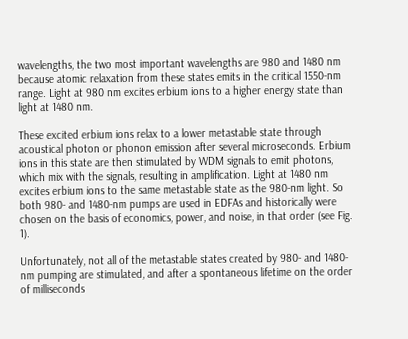wavelengths, the two most important wavelengths are 980 and 1480 nm because atomic relaxation from these states emits in the critical 1550-nm range. Light at 980 nm excites erbium ions to a higher energy state than light at 1480 nm.

These excited erbium ions relax to a lower metastable state through acoustical photon or phonon emission after several microseconds. Erbium ions in this state are then stimulated by WDM signals to emit photons, which mix with the signals, resulting in amplification. Light at 1480 nm excites erbium ions to the same metastable state as the 980-nm light. So both 980- and 1480-nm pumps are used in EDFAs and historically were chosen on the basis of economics, power, and noise, in that order (see Fig. 1).

Unfortunately, not all of the metastable states created by 980- and 1480-nm pumping are stimulated, and after a spontaneous lifetime on the order of milliseconds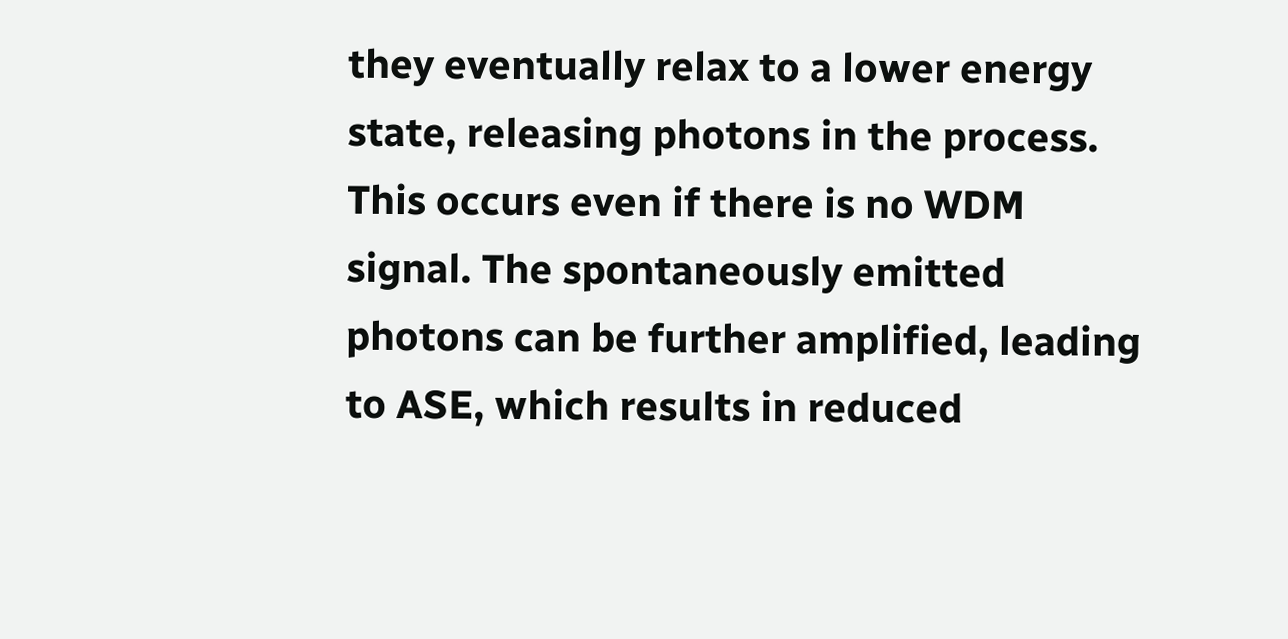they eventually relax to a lower energy state, releasing photons in the process. This occurs even if there is no WDM signal. The spontaneously emitted photons can be further amplified, leading to ASE, which results in reduced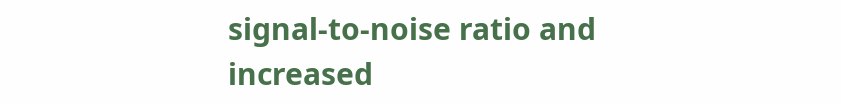signal-to-noise ratio and increased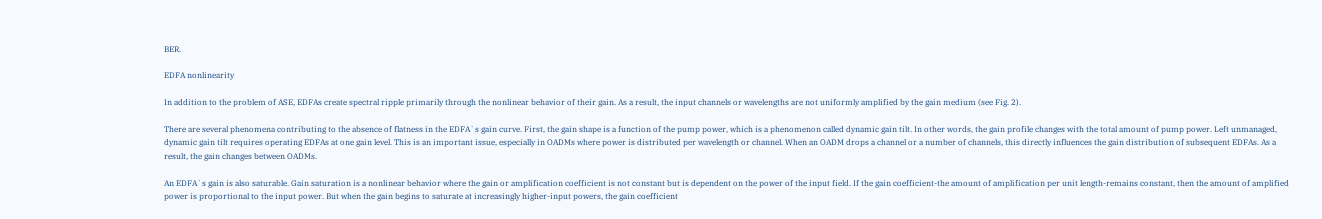BER.

EDFA nonlinearity

In addition to the problem of ASE, EDFAs create spectral ripple primarily through the nonlinear behavior of their gain. As a result, the input channels or wavelengths are not uniformly amplified by the gain medium (see Fig. 2).

There are several phenomena contributing to the absence of flatness in the EDFA`s gain curve. First, the gain shape is a function of the pump power, which is a phenomenon called dynamic gain tilt. In other words, the gain profile changes with the total amount of pump power. Left unmanaged, dynamic gain tilt requires operating EDFAs at one gain level. This is an important issue, especially in OADMs where power is distributed per wavelength or channel. When an OADM drops a channel or a number of channels, this directly influences the gain distribution of subsequent EDFAs. As a result, the gain changes between OADMs.

An EDFA`s gain is also saturable. Gain saturation is a nonlinear behavior where the gain or amplification coefficient is not constant but is dependent on the power of the input field. If the gain coefficient-the amount of amplification per unit length-remains constant, then the amount of amplified power is proportional to the input power. But when the gain begins to saturate at increasingly higher-input powers, the gain coefficient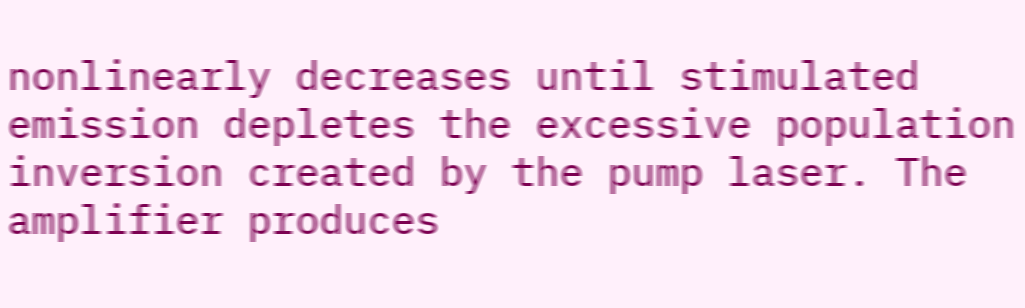nonlinearly decreases until stimulated emission depletes the excessive population inversion created by the pump laser. The amplifier produces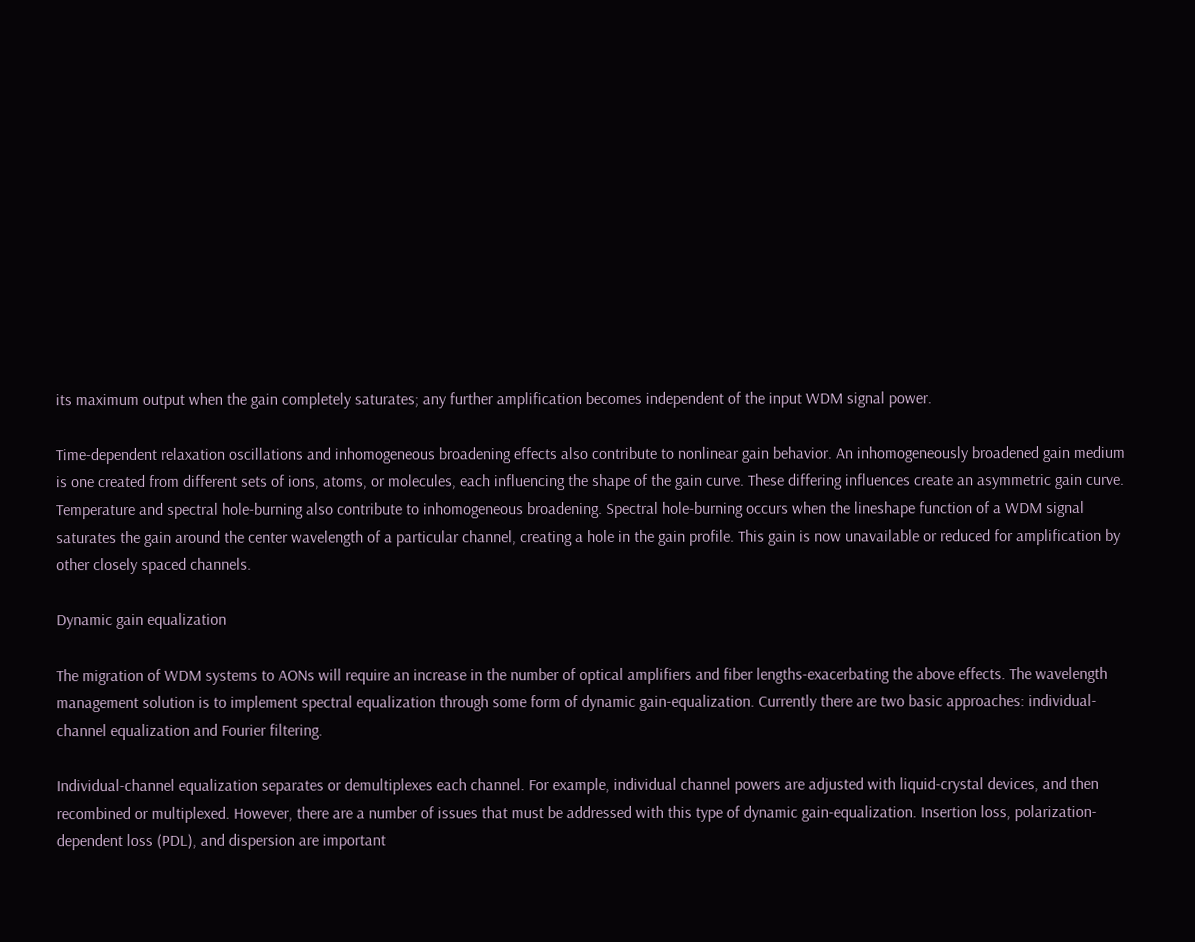its maximum output when the gain completely saturates; any further amplification becomes independent of the input WDM signal power.

Time-dependent relaxation oscillations and inhomogeneous broadening effects also contribute to nonlinear gain behavior. An inhomogeneously broadened gain medium is one created from different sets of ions, atoms, or molecules, each influencing the shape of the gain curve. These differing influences create an asymmetric gain curve. Temperature and spectral hole-burning also contribute to inhomogeneous broadening. Spectral hole-burning occurs when the lineshape function of a WDM signal saturates the gain around the center wavelength of a particular channel, creating a hole in the gain profile. This gain is now unavailable or reduced for amplification by other closely spaced channels.

Dynamic gain equalization

The migration of WDM systems to AONs will require an increase in the number of optical amplifiers and fiber lengths-exacerbating the above effects. The wavelength management solution is to implement spectral equalization through some form of dynamic gain-equalization. Currently there are two basic approaches: individual-channel equalization and Fourier filtering.

Individual-channel equalization separates or demultiplexes each channel. For example, individual channel powers are adjusted with liquid-crystal devices, and then recombined or multiplexed. However, there are a number of issues that must be addressed with this type of dynamic gain-equalization. Insertion loss, polarization-dependent loss (PDL), and dispersion are important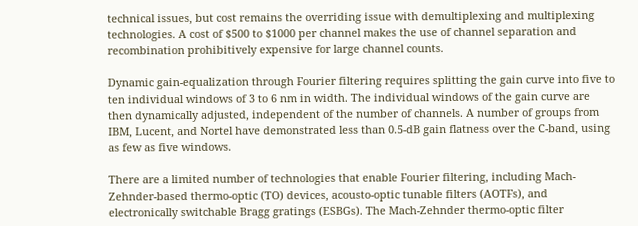technical issues, but cost remains the overriding issue with demultiplexing and multiplexing technologies. A cost of $500 to $1000 per channel makes the use of channel separation and recombination prohibitively expensive for large channel counts.

Dynamic gain-equalization through Fourier filtering requires splitting the gain curve into five to ten individual windows of 3 to 6 nm in width. The individual windows of the gain curve are then dynamically adjusted, independent of the number of channels. A number of groups from IBM, Lucent, and Nortel have demonstrated less than 0.5-dB gain flatness over the C-band, using as few as five windows.

There are a limited number of technologies that enable Fourier filtering, including Mach-Zehnder-based thermo-optic (TO) devices, acousto-optic tunable filters (AOTFs), and electronically switchable Bragg gratings (ESBGs). The Mach-Zehnder thermo-optic filter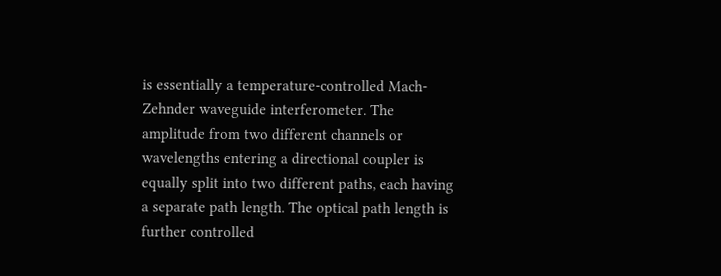is essentially a temperature-controlled Mach-Zehnder waveguide interferometer. The amplitude from two different channels or wavelengths entering a directional coupler is equally split into two different paths, each having a separate path length. The optical path length is further controlled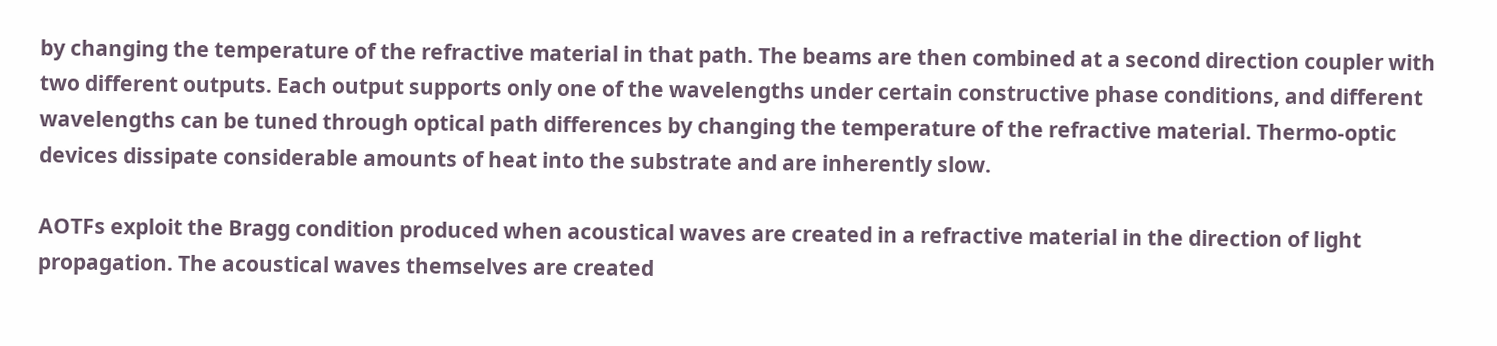by changing the temperature of the refractive material in that path. The beams are then combined at a second direction coupler with two different outputs. Each output supports only one of the wavelengths under certain constructive phase conditions, and different wavelengths can be tuned through optical path differences by changing the temperature of the refractive material. Thermo-optic devices dissipate considerable amounts of heat into the substrate and are inherently slow.

AOTFs exploit the Bragg condition produced when acoustical waves are created in a refractive material in the direction of light propagation. The acoustical waves themselves are created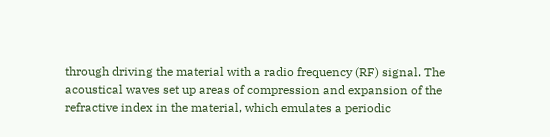through driving the material with a radio frequency (RF) signal. The acoustical waves set up areas of compression and expansion of the refractive index in the material, which emulates a periodic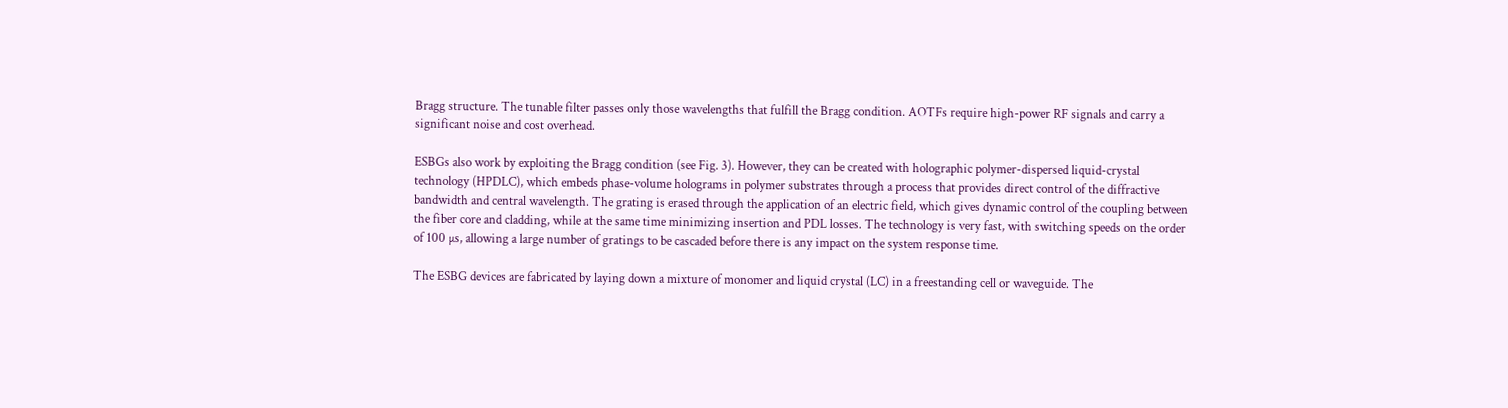Bragg structure. The tunable filter passes only those wavelengths that fulfill the Bragg condition. AOTFs require high-power RF signals and carry a significant noise and cost overhead.

ESBGs also work by exploiting the Bragg condition (see Fig. 3). However, they can be created with holographic polymer-dispersed liquid-crystal technology (HPDLC), which embeds phase-volume holograms in polymer substrates through a process that provides direct control of the diffractive bandwidth and central wavelength. The grating is erased through the application of an electric field, which gives dynamic control of the coupling between the fiber core and cladding, while at the same time minimizing insertion and PDL losses. The technology is very fast, with switching speeds on the order of 100 µs, allowing a large number of gratings to be cascaded before there is any impact on the system response time.

The ESBG devices are fabricated by laying down a mixture of monomer and liquid crystal (LC) in a freestanding cell or waveguide. The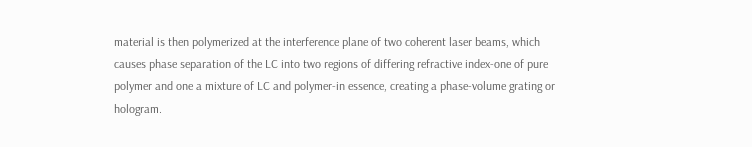material is then polymerized at the interference plane of two coherent laser beams, which causes phase separation of the LC into two regions of differing refractive index-one of pure polymer and one a mixture of LC and polymer-in essence, creating a phase-volume grating or hologram.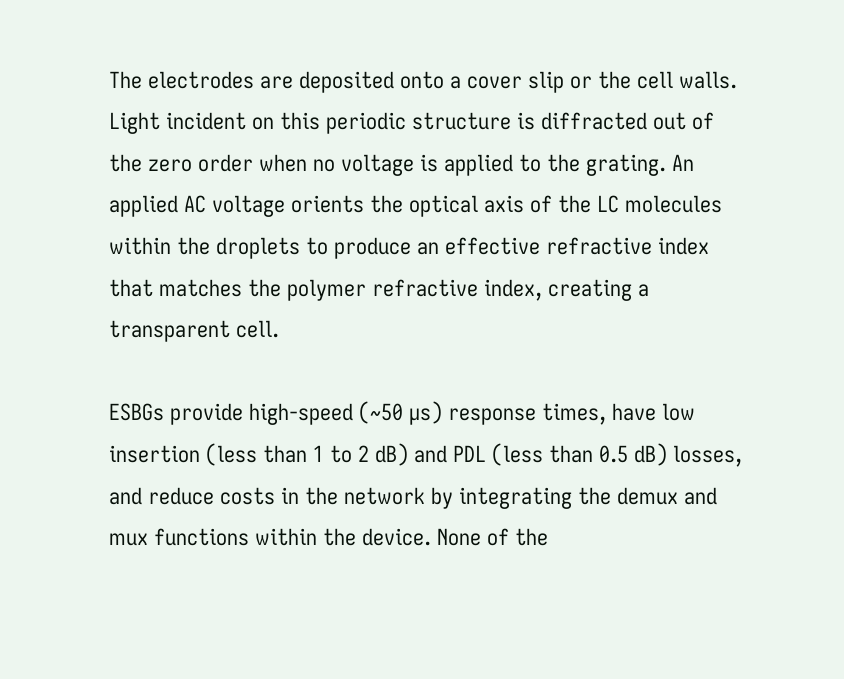The electrodes are deposited onto a cover slip or the cell walls. Light incident on this periodic structure is diffracted out of the zero order when no voltage is applied to the grating. An applied AC voltage orients the optical axis of the LC molecules within the droplets to produce an effective refractive index that matches the polymer refractive index, creating a transparent cell.

ESBGs provide high-speed (~50 µs) response times, have low insertion (less than 1 to 2 dB) and PDL (less than 0.5 dB) losses, and reduce costs in the network by integrating the demux and mux functions within the device. None of the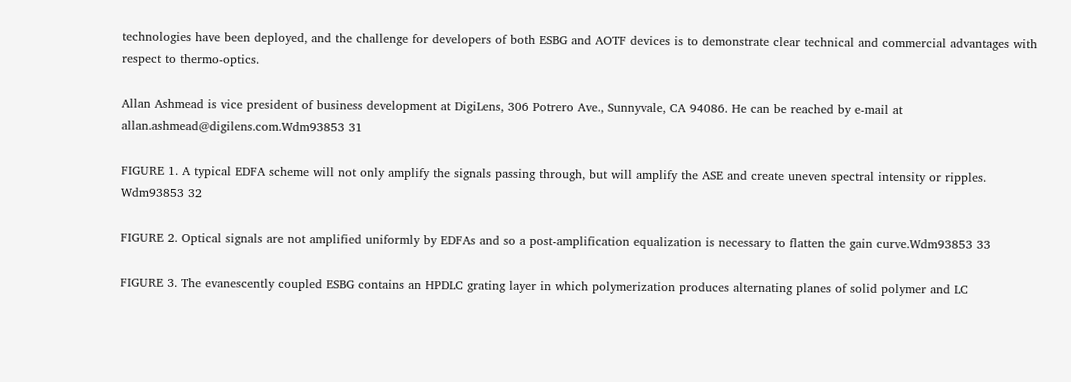technologies have been deployed, and the challenge for developers of both ESBG and AOTF devices is to demonstrate clear technical and commercial advantages with respect to thermo-optics.

Allan Ashmead is vice president of business development at DigiLens, 306 Potrero Ave., Sunnyvale, CA 94086. He can be reached by e-mail at allan.ashmead@digilens.com.Wdm93853 31

FIGURE 1. A typical EDFA scheme will not only amplify the signals passing through, but will amplify the ASE and create uneven spectral intensity or ripples. Wdm93853 32

FIGURE 2. Optical signals are not amplified uniformly by EDFAs and so a post-amplification equalization is necessary to flatten the gain curve.Wdm93853 33

FIGURE 3. The evanescently coupled ESBG contains an HPDLC grating layer in which polymerization produces alternating planes of solid polymer and LC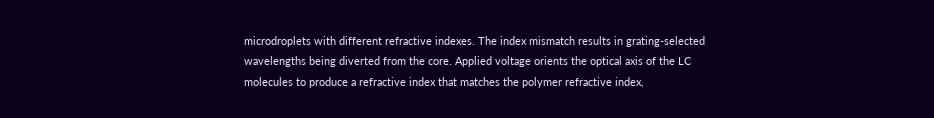microdroplets with different refractive indexes. The index mismatch results in grating-selected wavelengths being diverted from the core. Applied voltage orients the optical axis of the LC molecules to produce a refractive index that matches the polymer refractive index,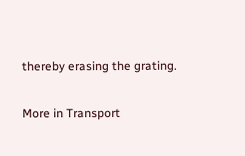thereby erasing the grating.

More in Transport